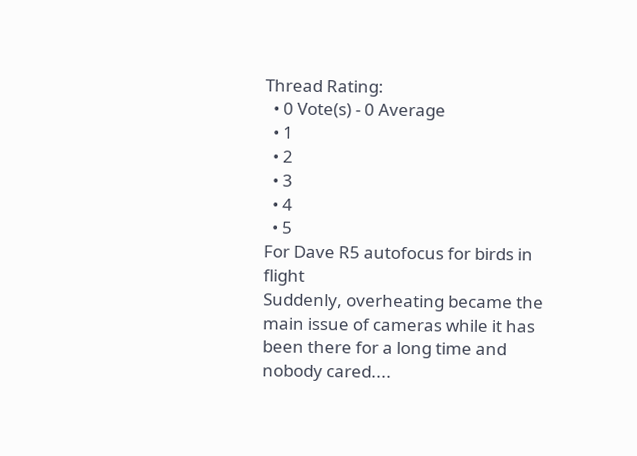Thread Rating:
  • 0 Vote(s) - 0 Average
  • 1
  • 2
  • 3
  • 4
  • 5
For Dave R5 autofocus for birds in flight
Suddenly, overheating became the main issue of cameras while it has been there for a long time and nobody cared....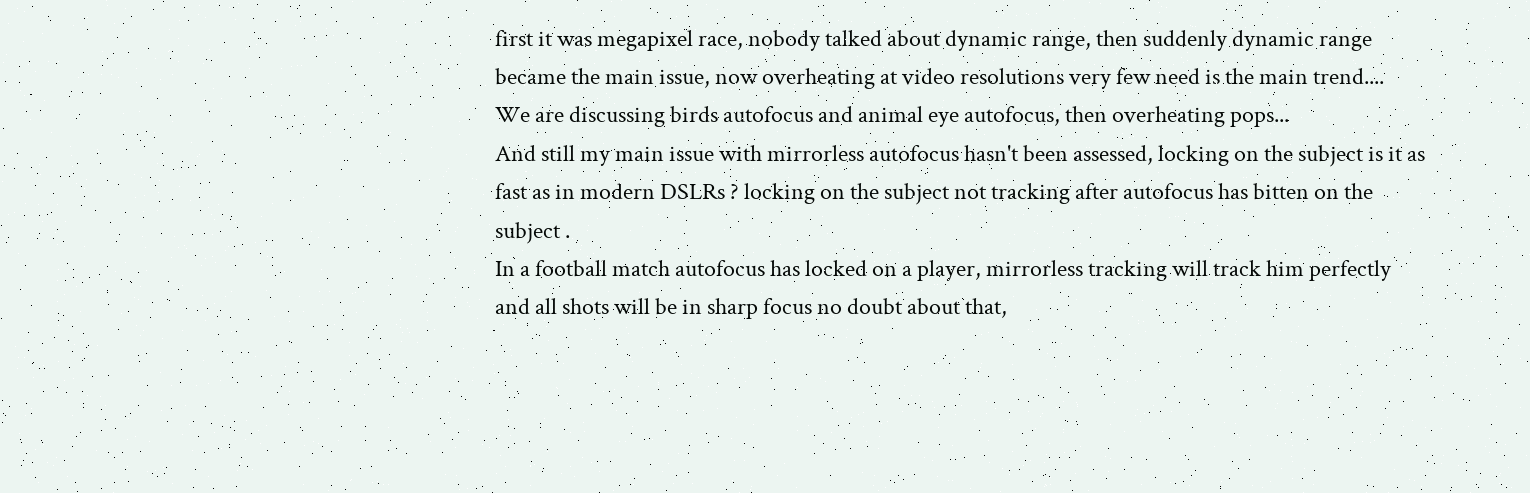first it was megapixel race, nobody talked about dynamic range, then suddenly dynamic range became the main issue, now overheating at video resolutions very few need is the main trend....
We are discussing birds autofocus and animal eye autofocus, then overheating pops...
And still my main issue with mirrorless autofocus hasn't been assessed, locking on the subject is it as fast as in modern DSLRs ? locking on the subject not tracking after autofocus has bitten on the subject .
In a football match autofocus has locked on a player, mirrorless tracking will track him perfectly and all shots will be in sharp focus no doubt about that,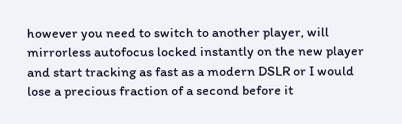however you need to switch to another player, will mirrorless autofocus locked instantly on the new player and start tracking as fast as a modern DSLR or I would lose a precious fraction of a second before it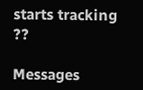starts tracking ??

Messages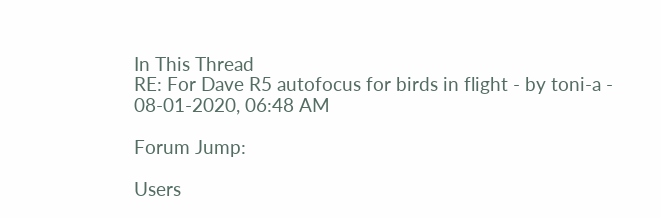In This Thread
RE: For Dave R5 autofocus for birds in flight - by toni-a - 08-01-2020, 06:48 AM

Forum Jump:

Users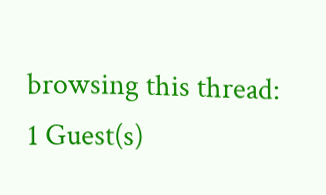browsing this thread:
1 Guest(s)